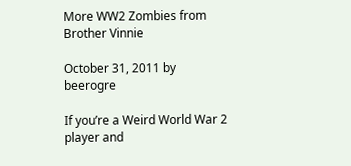More WW2 Zombies from Brother Vinnie

October 31, 2011 by beerogre

If you’re a Weird World War 2 player and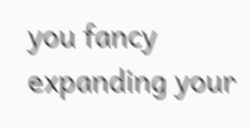you fancy expanding your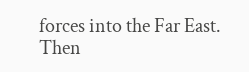forces into the Far East. Then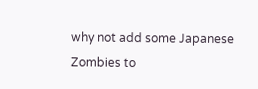why not add some Japanese Zombies to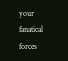your fanatical forces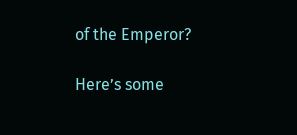of the Emperor?

Here’s some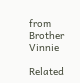from Brother Vinnie

Related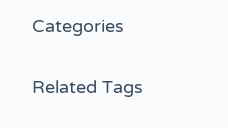Categories

Related Tags